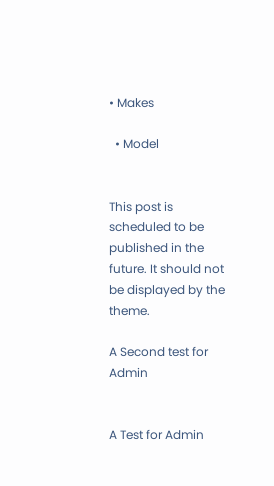• Makes

  • Model


This post is scheduled to be published in the future. It should not be displayed by the theme.

A Second test for Admin


A Test for Admin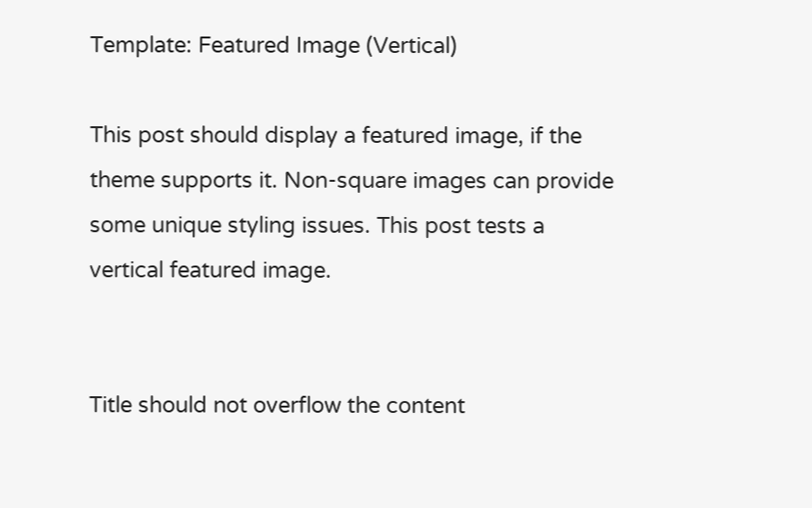Template: Featured Image (Vertical)

This post should display a featured image, if the theme supports it. Non-square images can provide some unique styling issues. This post tests a vertical featured image.


Title should not overflow the content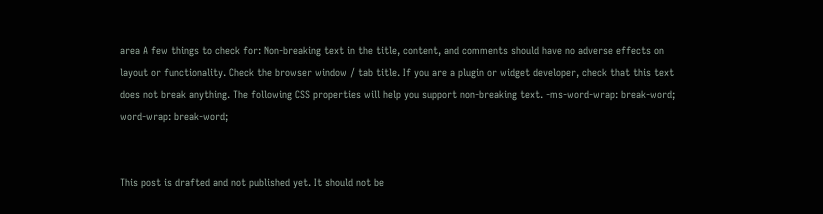area A few things to check for: Non-breaking text in the title, content, and comments should have no adverse effects on layout or functionality. Check the browser window / tab title. If you are a plugin or widget developer, check that this text does not break anything. The following CSS properties will help you support non-breaking text. -ms-word-wrap: break-word; word-wrap: break-word;


This post is drafted and not published yet. It should not be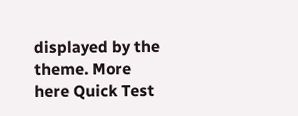displayed by the theme. More here Quick Test